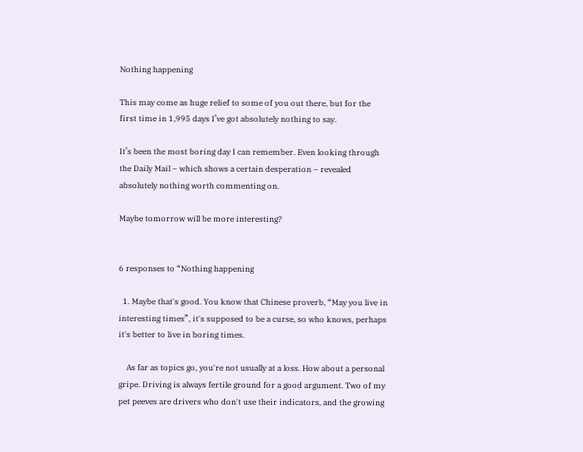Nothing happening

This may come as huge relief to some of you out there, but for the first time in 1,995 days I’ve got absolutely nothing to say.

It’s been the most boring day I can remember. Even looking through the Daily Mail – which shows a certain desperation – revealed absolutely nothing worth commenting on.

Maybe tomorrow will be more interesting?


6 responses to “Nothing happening

  1. Maybe that's good. You know that Chinese proverb, “May you live in interesting times”, it's supposed to be a curse, so who knows, perhaps it's better to live in boring times.

    As far as topics go, you're not usually at a loss. How about a personal gripe. Driving is always fertile ground for a good argument. Two of my pet peeves are drivers who don't use their indicators, and the growing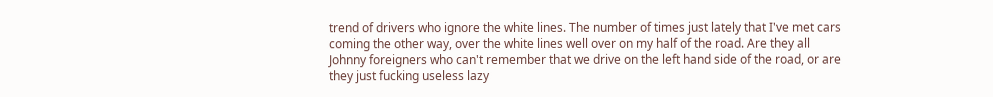trend of drivers who ignore the white lines. The number of times just lately that I've met cars coming the other way, over the white lines well over on my half of the road. Are they all Johnny foreigners who can't remember that we drive on the left hand side of the road, or are they just fucking useless lazy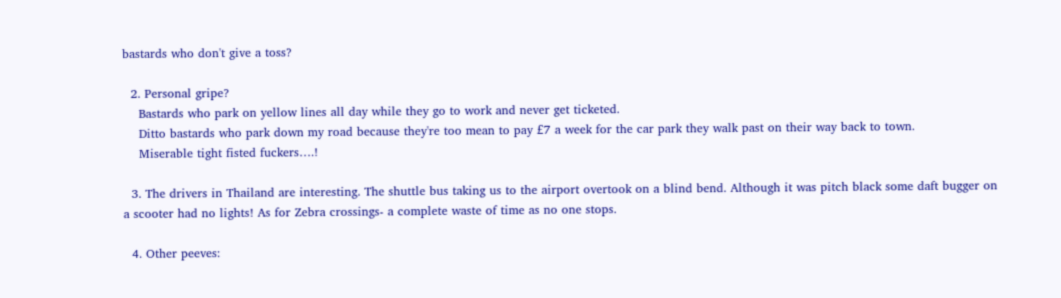bastards who don't give a toss?

  2. Personal gripe?
    Bastards who park on yellow lines all day while they go to work and never get ticketed.
    Ditto bastards who park down my road because they're too mean to pay £7 a week for the car park they walk past on their way back to town.
    Miserable tight fisted fuckers….!

  3. The drivers in Thailand are interesting. The shuttle bus taking us to the airport overtook on a blind bend. Although it was pitch black some daft bugger on a scooter had no lights! As for Zebra crossings- a complete waste of time as no one stops.

  4. Other peeves: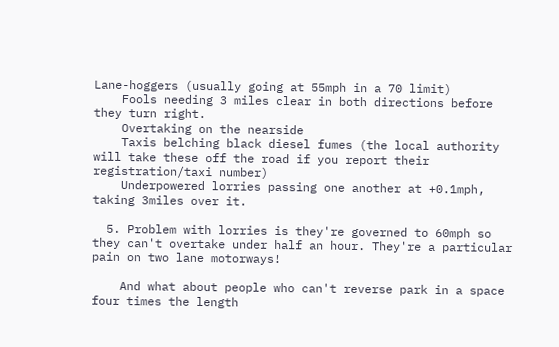Lane-hoggers (usually going at 55mph in a 70 limit)
    Fools needing 3 miles clear in both directions before they turn right.
    Overtaking on the nearside
    Taxis belching black diesel fumes (the local authority will take these off the road if you report their registration/taxi number)
    Underpowered lorries passing one another at +0.1mph, taking 3miles over it.

  5. Problem with lorries is they're governed to 60mph so they can't overtake under half an hour. They're a particular pain on two lane motorways!

    And what about people who can't reverse park in a space four times the length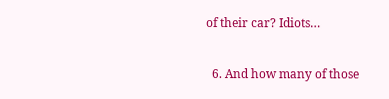of their car? Idiots…

  6. And how many of those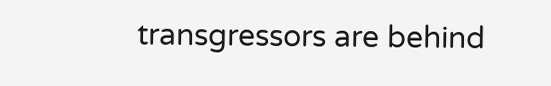transgressors are behind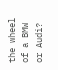the wheel of a BMW or Audi?